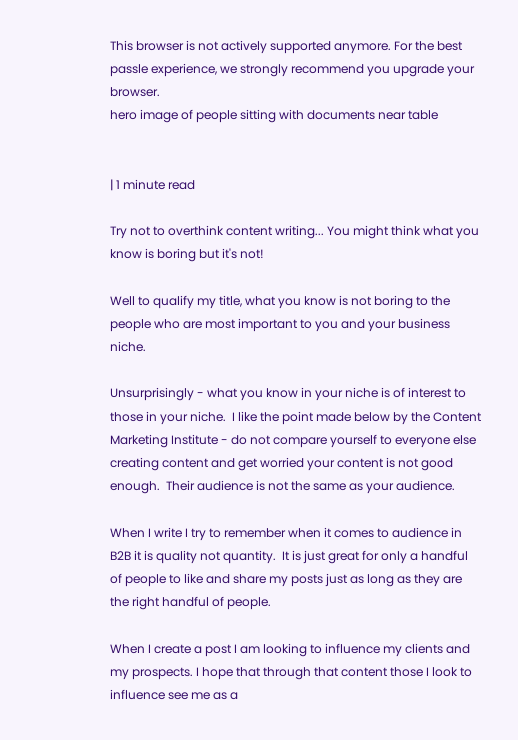This browser is not actively supported anymore. For the best passle experience, we strongly recommend you upgrade your browser.
hero image of people sitting with documents near table


| 1 minute read

Try not to overthink content writing... You might think what you know is boring but it's not!

Well to qualify my title, what you know is not boring to the people who are most important to you and your business niche.

Unsurprisingly - what you know in your niche is of interest to those in your niche.  I like the point made below by the Content Marketing Institute - do not compare yourself to everyone else creating content and get worried your content is not good enough.  Their audience is not the same as your audience.

When I write I try to remember when it comes to audience in B2B it is quality not quantity.  It is just great for only a handful of people to like and share my posts just as long as they are the right handful of people.

When I create a post I am looking to influence my clients and my prospects. I hope that through that content those I look to influence see me as a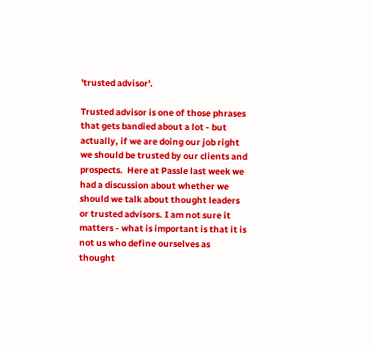'trusted advisor'.

Trusted advisor is one of those phrases that gets bandied about a lot - but actually, if we are doing our job right we should be trusted by our clients and prospects.  Here at Passle last week we had a discussion about whether we should we talk about thought leaders or trusted advisors. I am not sure it matters - what is important is that it is not us who define ourselves as thought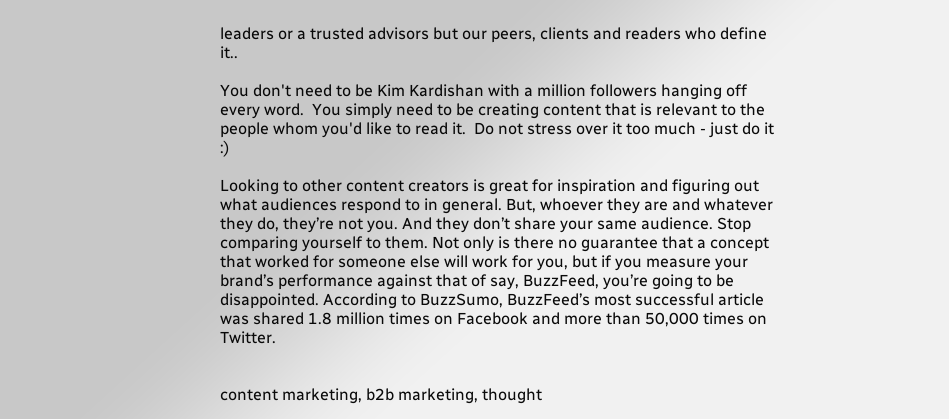leaders or a trusted advisors but our peers, clients and readers who define it..

You don't need to be Kim Kardishan with a million followers hanging off every word.  You simply need to be creating content that is relevant to the people whom you'd like to read it.  Do not stress over it too much - just do it :)

Looking to other content creators is great for inspiration and figuring out what audiences respond to in general. But, whoever they are and whatever they do, they’re not you. And they don’t share your same audience. Stop comparing yourself to them. Not only is there no guarantee that a concept that worked for someone else will work for you, but if you measure your brand’s performance against that of say, BuzzFeed, you’re going to be disappointed. According to BuzzSumo, BuzzFeed’s most successful article was shared 1.8 million times on Facebook and more than 50,000 times on Twitter.


content marketing, b2b marketing, thought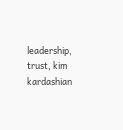leadership, trust, kim kardashian